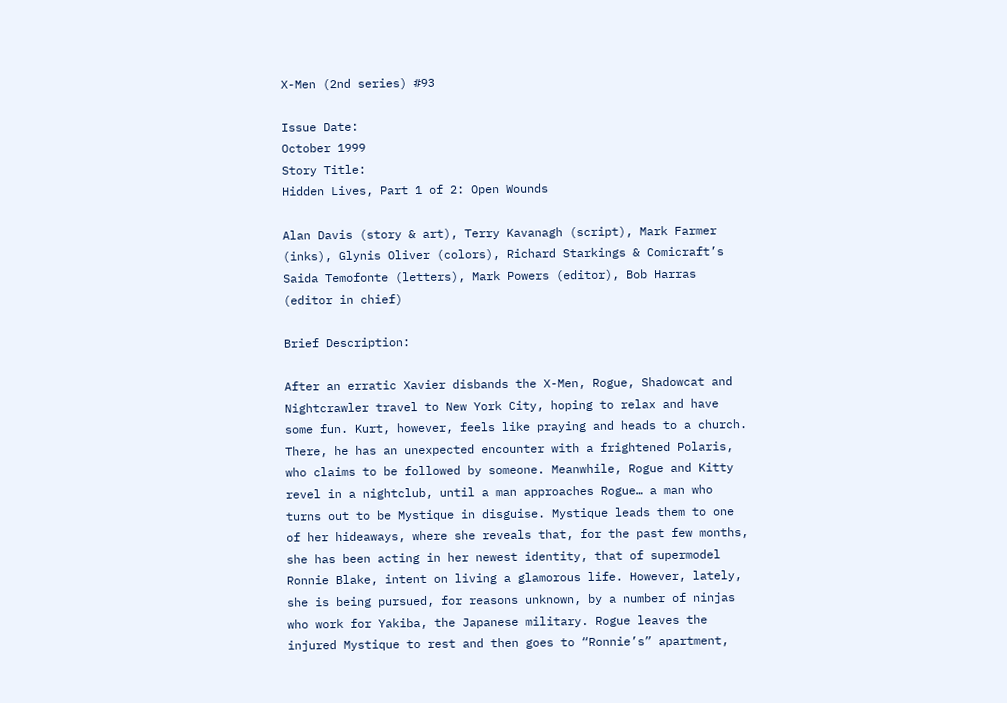X-Men (2nd series) #93

Issue Date:
October 1999
Story Title:
Hidden Lives, Part 1 of 2: Open Wounds

Alan Davis (story & art), Terry Kavanagh (script), Mark Farmer (inks), Glynis Oliver (colors), Richard Starkings & Comicraft’s Saida Temofonte (letters), Mark Powers (editor), Bob Harras (editor in chief)

Brief Description:

After an erratic Xavier disbands the X-Men, Rogue, Shadowcat and Nightcrawler travel to New York City, hoping to relax and have some fun. Kurt, however, feels like praying and heads to a church. There, he has an unexpected encounter with a frightened Polaris, who claims to be followed by someone. Meanwhile, Rogue and Kitty revel in a nightclub, until a man approaches Rogue… a man who turns out to be Mystique in disguise. Mystique leads them to one of her hideaways, where she reveals that, for the past few months, she has been acting in her newest identity, that of supermodel Ronnie Blake, intent on living a glamorous life. However, lately, she is being pursued, for reasons unknown, by a number of ninjas who work for Yakiba, the Japanese military. Rogue leaves the injured Mystique to rest and then goes to “Ronnie’s” apartment,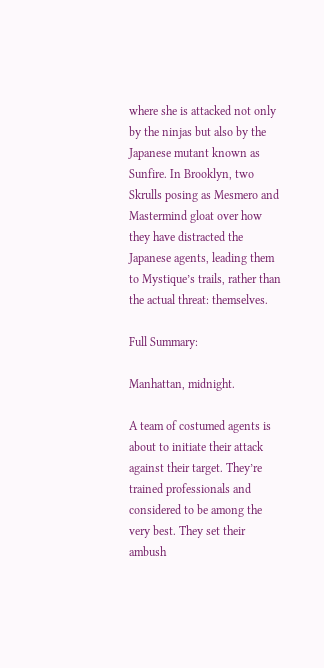where she is attacked not only by the ninjas but also by the Japanese mutant known as Sunfire. In Brooklyn, two Skrulls posing as Mesmero and Mastermind gloat over how they have distracted the Japanese agents, leading them to Mystique’s trails, rather than the actual threat: themselves.

Full Summary:

Manhattan, midnight.

A team of costumed agents is about to initiate their attack against their target. They’re trained professionals and considered to be among the very best. They set their ambush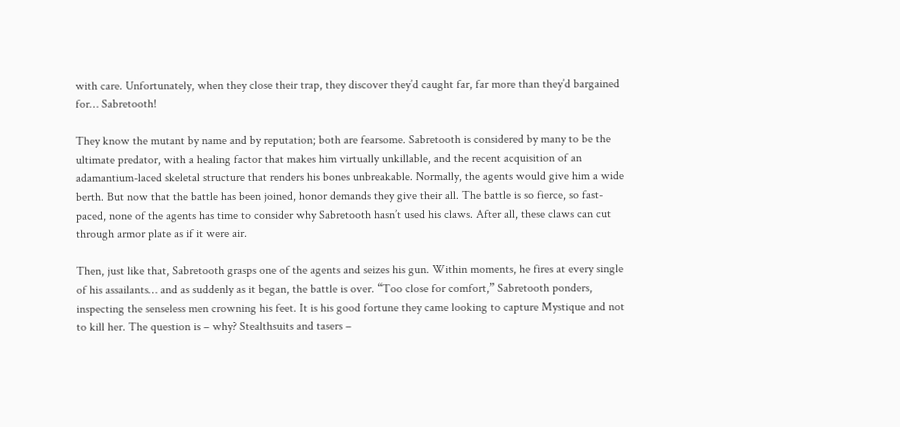with care. Unfortunately, when they close their trap, they discover they’d caught far, far more than they’d bargained for… Sabretooth!

They know the mutant by name and by reputation; both are fearsome. Sabretooth is considered by many to be the ultimate predator, with a healing factor that makes him virtually unkillable, and the recent acquisition of an adamantium-laced skeletal structure that renders his bones unbreakable. Normally, the agents would give him a wide berth. But now that the battle has been joined, honor demands they give their all. The battle is so fierce, so fast-paced, none of the agents has time to consider why Sabretooth hasn’t used his claws. After all, these claws can cut through armor plate as if it were air.

Then, just like that, Sabretooth grasps one of the agents and seizes his gun. Within moments, he fires at every single of his assailants… and as suddenly as it began, the battle is over. “Too close for comfort,” Sabretooth ponders, inspecting the senseless men crowning his feet. It is his good fortune they came looking to capture Mystique and not to kill her. The question is – why? Stealthsuits and tasers –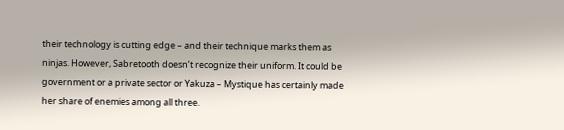their technology is cutting edge – and their technique marks them as ninjas. However, Sabretooth doesn’t recognize their uniform. It could be government or a private sector or Yakuza – Mystique has certainly made her share of enemies among all three.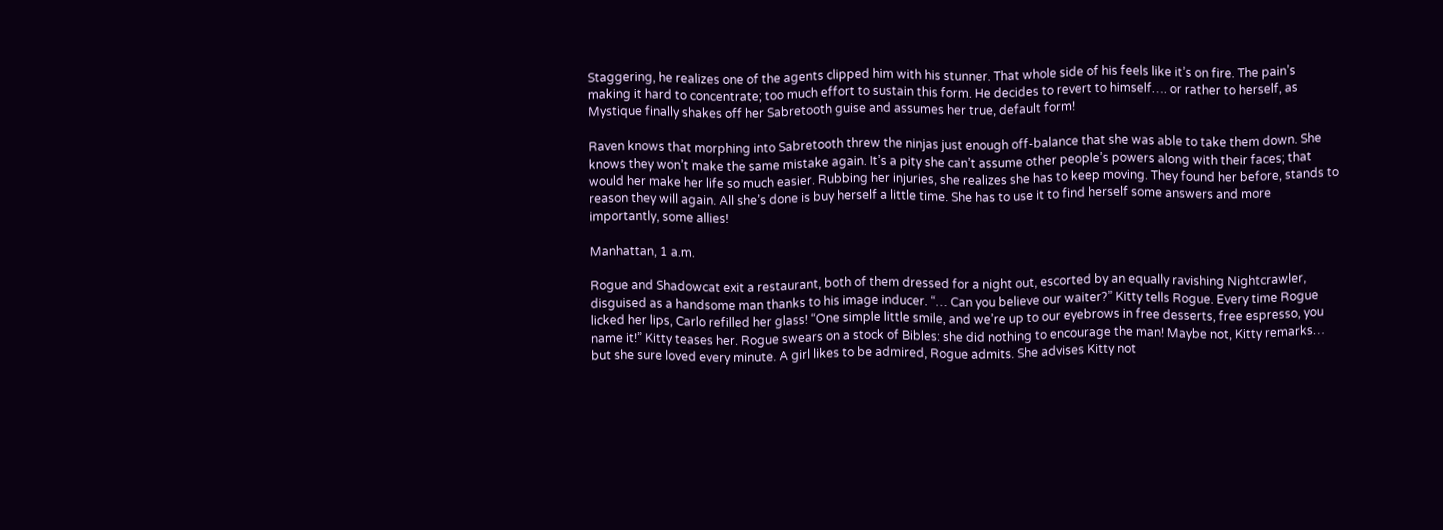Staggering, he realizes one of the agents clipped him with his stunner. That whole side of his feels like it’s on fire. The pain’s making it hard to concentrate; too much effort to sustain this form. He decides to revert to himself…. or rather to herself, as Mystique finally shakes off her Sabretooth guise and assumes her true, default form!

Raven knows that morphing into Sabretooth threw the ninjas just enough off-balance that she was able to take them down. She knows they won’t make the same mistake again. It’s a pity she can’t assume other people’s powers along with their faces; that would her make her life so much easier. Rubbing her injuries, she realizes she has to keep moving. They found her before, stands to reason they will again. All she’s done is buy herself a little time. She has to use it to find herself some answers and more importantly, some allies!

Manhattan, 1 a.m.

Rogue and Shadowcat exit a restaurant, both of them dressed for a night out, escorted by an equally ravishing Nightcrawler, disguised as a handsome man thanks to his image inducer. “… Can you believe our waiter?” Kitty tells Rogue. Every time Rogue licked her lips, Carlo refilled her glass! “One simple little smile, and we’re up to our eyebrows in free desserts, free espresso, you name it!” Kitty teases her. Rogue swears on a stock of Bibles: she did nothing to encourage the man! Maybe not, Kitty remarks… but she sure loved every minute. A girl likes to be admired, Rogue admits. She advises Kitty not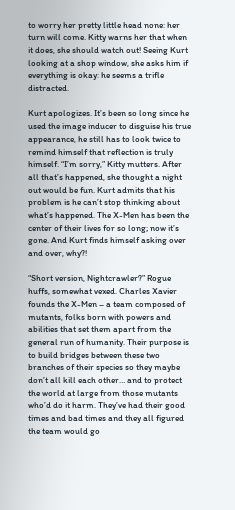to worry her pretty little head none: her turn will come. Kitty warns her that when it does, she should watch out! Seeing Kurt looking at a shop window, she asks him if everything is okay: he seems a trifle distracted.

Kurt apologizes. It’s been so long since he used the image inducer to disguise his true appearance, he still has to look twice to remind himself that reflection is truly himself. “I’m sorry,” Kitty mutters. After all that’s happened, she thought a night out would be fun. Kurt admits that his problem is he can’t stop thinking about what’s happened. The X-Men has been the center of their lives for so long; now it’s gone. And Kurt finds himself asking over and over, why?!

“Short version, Nightcrawler?” Rogue huffs, somewhat vexed. Charles Xavier founds the X-Men – a team composed of mutants, folks born with powers and abilities that set them apart from the general run of humanity. Their purpose is to build bridges between these two branches of their species so they maybe don’t all kill each other… and to protect the world at large from those mutants who’d do it harm. They’ve had their good times and bad times and they all figured the team would go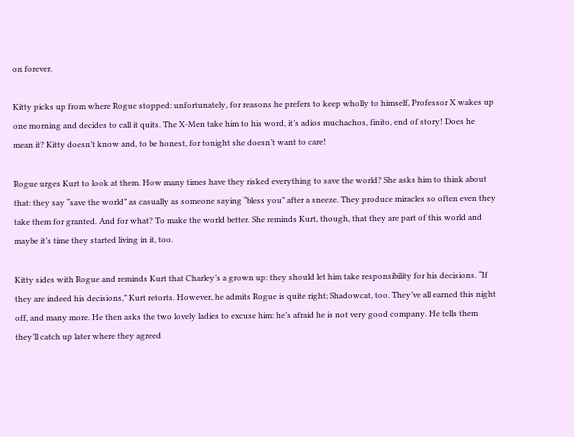on forever.

Kitty picks up from where Rogue stopped: unfortunately, for reasons he prefers to keep wholly to himself, Professor X wakes up one morning and decides to call it quits. The X-Men take him to his word, it’s adios muchachos, finito, end of story! Does he mean it? Kitty doesn’t know and, to be honest, for tonight she doesn’t want to care!

Rogue urges Kurt to look at them. How many times have they risked everything to save the world? She asks him to think about that: they say “save the world” as casually as someone saying “bless you” after a sneeze. They produce miracles so often even they take them for granted. And for what? To make the world better. She reminds Kurt, though, that they are part of this world and maybe it’s time they started living in it, too.

Kitty sides with Rogue and reminds Kurt that Charley’s a grown up: they should let him take responsibility for his decisions. “If they are indeed his decisions,” Kurt retorts. However, he admits Rogue is quite right; Shadowcat, too. They’ve all earned this night off, and many more. He then asks the two lovely ladies to excuse him: he’s afraid he is not very good company. He tells them they’ll catch up later where they agreed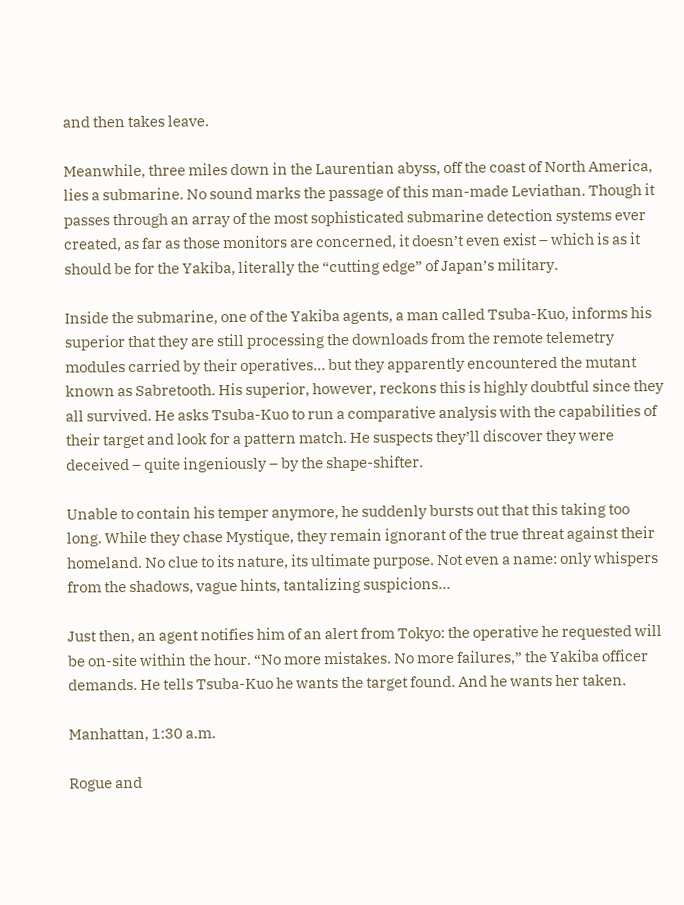and then takes leave.

Meanwhile, three miles down in the Laurentian abyss, off the coast of North America, lies a submarine. No sound marks the passage of this man-made Leviathan. Though it passes through an array of the most sophisticated submarine detection systems ever created, as far as those monitors are concerned, it doesn’t even exist – which is as it should be for the Yakiba, literally the “cutting edge” of Japan’s military.

Inside the submarine, one of the Yakiba agents, a man called Tsuba-Kuo, informs his superior that they are still processing the downloads from the remote telemetry modules carried by their operatives… but they apparently encountered the mutant known as Sabretooth. His superior, however, reckons this is highly doubtful since they all survived. He asks Tsuba-Kuo to run a comparative analysis with the capabilities of their target and look for a pattern match. He suspects they’ll discover they were deceived – quite ingeniously – by the shape-shifter.

Unable to contain his temper anymore, he suddenly bursts out that this taking too long. While they chase Mystique, they remain ignorant of the true threat against their homeland. No clue to its nature, its ultimate purpose. Not even a name: only whispers from the shadows, vague hints, tantalizing suspicions…

Just then, an agent notifies him of an alert from Tokyo: the operative he requested will be on-site within the hour. “No more mistakes. No more failures,” the Yakiba officer demands. He tells Tsuba-Kuo he wants the target found. And he wants her taken.

Manhattan, 1:30 a.m.

Rogue and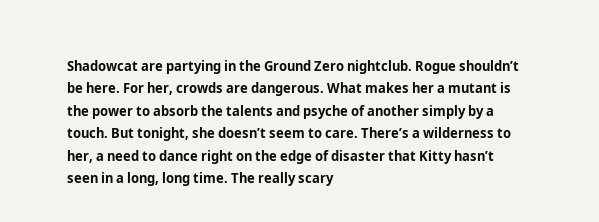Shadowcat are partying in the Ground Zero nightclub. Rogue shouldn’t be here. For her, crowds are dangerous. What makes her a mutant is the power to absorb the talents and psyche of another simply by a touch. But tonight, she doesn’t seem to care. There’s a wilderness to her, a need to dance right on the edge of disaster that Kitty hasn’t seen in a long, long time. The really scary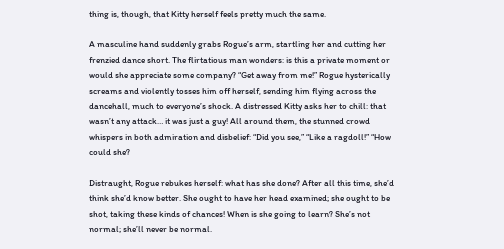thing is, though, that Kitty herself feels pretty much the same.

A masculine hand suddenly grabs Rogue’s arm, startling her and cutting her frenzied dance short. The flirtatious man wonders: is this a private moment or would she appreciate some company? “Get away from me!” Rogue hysterically screams and violently tosses him off herself, sending him flying across the dancehall, much to everyone’s shock. A distressed Kitty asks her to chill: that wasn’t any attack… it was just a guy! All around them, the stunned crowd whispers in both admiration and disbelief: “Did you see,” “Like a ragdoll!” “How could she?

Distraught, Rogue rebukes herself: what has she done? After all this time, she’d think she’d know better. She ought to have her head examined; she ought to be shot, taking these kinds of chances! When is she going to learn? She’s not normal; she’ll never be normal.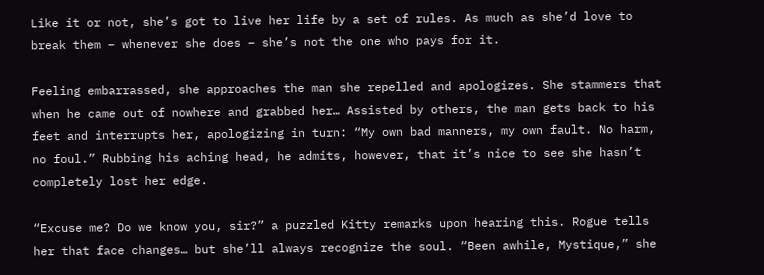Like it or not, she’s got to live her life by a set of rules. As much as she’d love to break them – whenever she does – she’s not the one who pays for it.

Feeling embarrassed, she approaches the man she repelled and apologizes. She stammers that when he came out of nowhere and grabbed her… Assisted by others, the man gets back to his feet and interrupts her, apologizing in turn: “My own bad manners, my own fault. No harm, no foul.” Rubbing his aching head, he admits, however, that it’s nice to see she hasn’t completely lost her edge.

“Excuse me? Do we know you, sir?” a puzzled Kitty remarks upon hearing this. Rogue tells her that face changes… but she’ll always recognize the soul. “Been awhile, Mystique,” she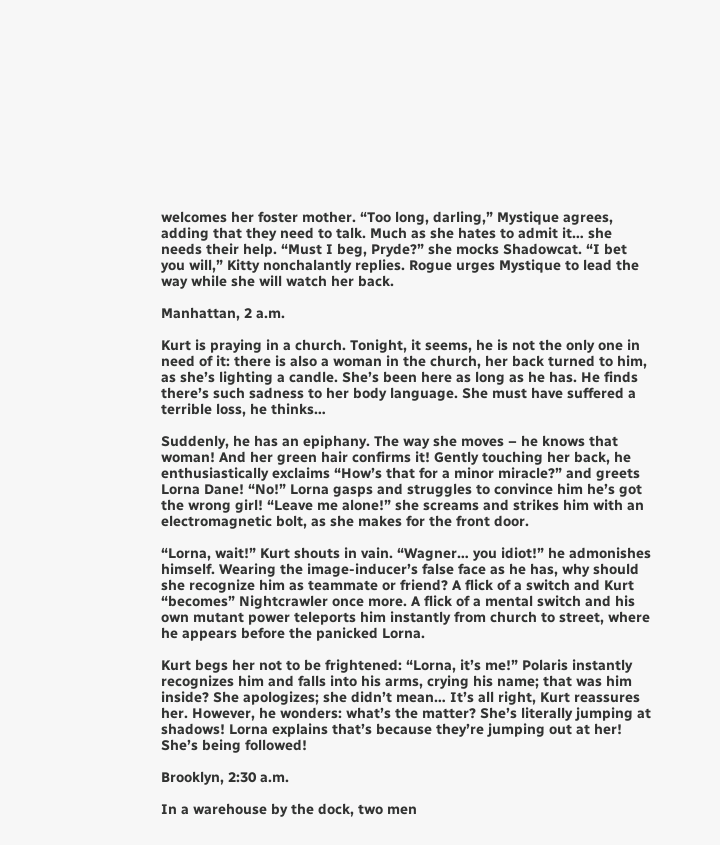welcomes her foster mother. “Too long, darling,” Mystique agrees, adding that they need to talk. Much as she hates to admit it… she needs their help. “Must I beg, Pryde?” she mocks Shadowcat. “I bet you will,” Kitty nonchalantly replies. Rogue urges Mystique to lead the way while she will watch her back.

Manhattan, 2 a.m.

Kurt is praying in a church. Tonight, it seems, he is not the only one in need of it: there is also a woman in the church, her back turned to him, as she’s lighting a candle. She’s been here as long as he has. He finds there’s such sadness to her body language. She must have suffered a terrible loss, he thinks…

Suddenly, he has an epiphany. The way she moves – he knows that woman! And her green hair confirms it! Gently touching her back, he enthusiastically exclaims “How’s that for a minor miracle?” and greets Lorna Dane! “No!” Lorna gasps and struggles to convince him he’s got the wrong girl! “Leave me alone!” she screams and strikes him with an electromagnetic bolt, as she makes for the front door.

“Lorna, wait!” Kurt shouts in vain. “Wagner… you idiot!” he admonishes himself. Wearing the image-inducer’s false face as he has, why should she recognize him as teammate or friend? A flick of a switch and Kurt “becomes” Nightcrawler once more. A flick of a mental switch and his own mutant power teleports him instantly from church to street, where he appears before the panicked Lorna.

Kurt begs her not to be frightened: “Lorna, it’s me!” Polaris instantly recognizes him and falls into his arms, crying his name; that was him inside? She apologizes; she didn’t mean… It’s all right, Kurt reassures her. However, he wonders: what’s the matter? She’s literally jumping at shadows! Lorna explains that’s because they’re jumping out at her! She’s being followed!

Brooklyn, 2:30 a.m.

In a warehouse by the dock, two men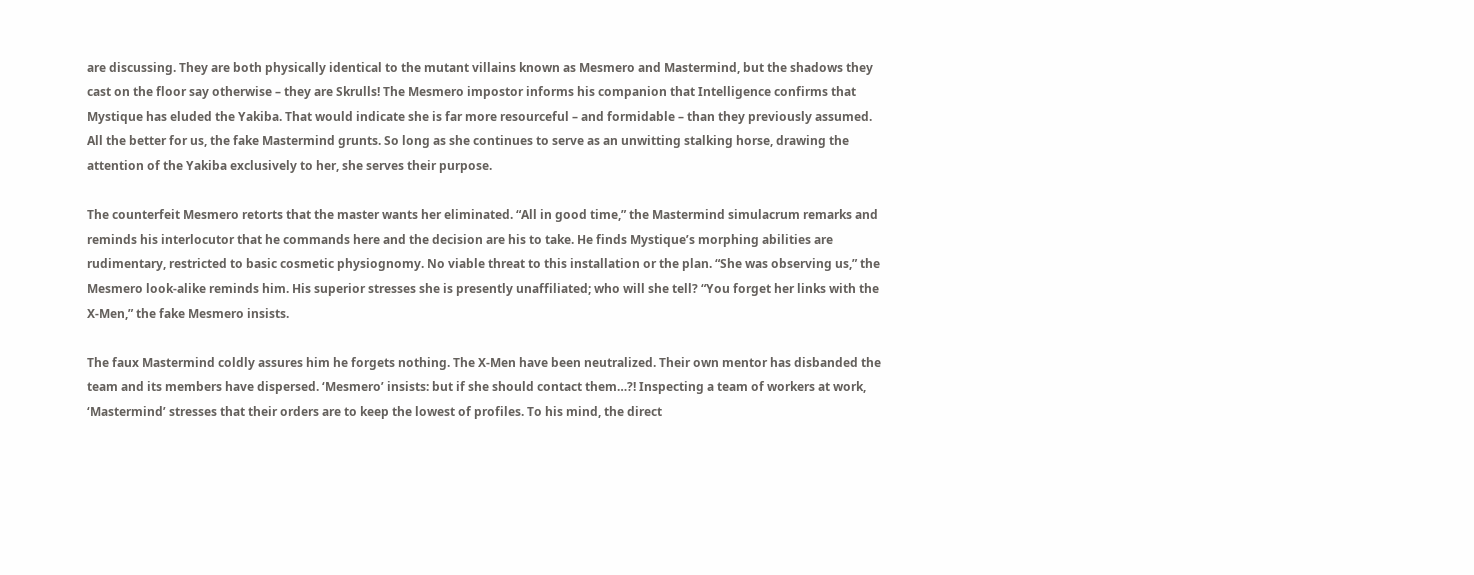are discussing. They are both physically identical to the mutant villains known as Mesmero and Mastermind, but the shadows they cast on the floor say otherwise – they are Skrulls! The Mesmero impostor informs his companion that Intelligence confirms that Mystique has eluded the Yakiba. That would indicate she is far more resourceful – and formidable – than they previously assumed. All the better for us, the fake Mastermind grunts. So long as she continues to serve as an unwitting stalking horse, drawing the attention of the Yakiba exclusively to her, she serves their purpose.

The counterfeit Mesmero retorts that the master wants her eliminated. “All in good time,” the Mastermind simulacrum remarks and reminds his interlocutor that he commands here and the decision are his to take. He finds Mystique’s morphing abilities are rudimentary, restricted to basic cosmetic physiognomy. No viable threat to this installation or the plan. “She was observing us,” the Mesmero look-alike reminds him. His superior stresses she is presently unaffiliated; who will she tell? “You forget her links with the X-Men,” the fake Mesmero insists.

The faux Mastermind coldly assures him he forgets nothing. The X-Men have been neutralized. Their own mentor has disbanded the team and its members have dispersed. ‘Mesmero’ insists: but if she should contact them…?! Inspecting a team of workers at work, ‘Mastermind’ stresses that their orders are to keep the lowest of profiles. To his mind, the direct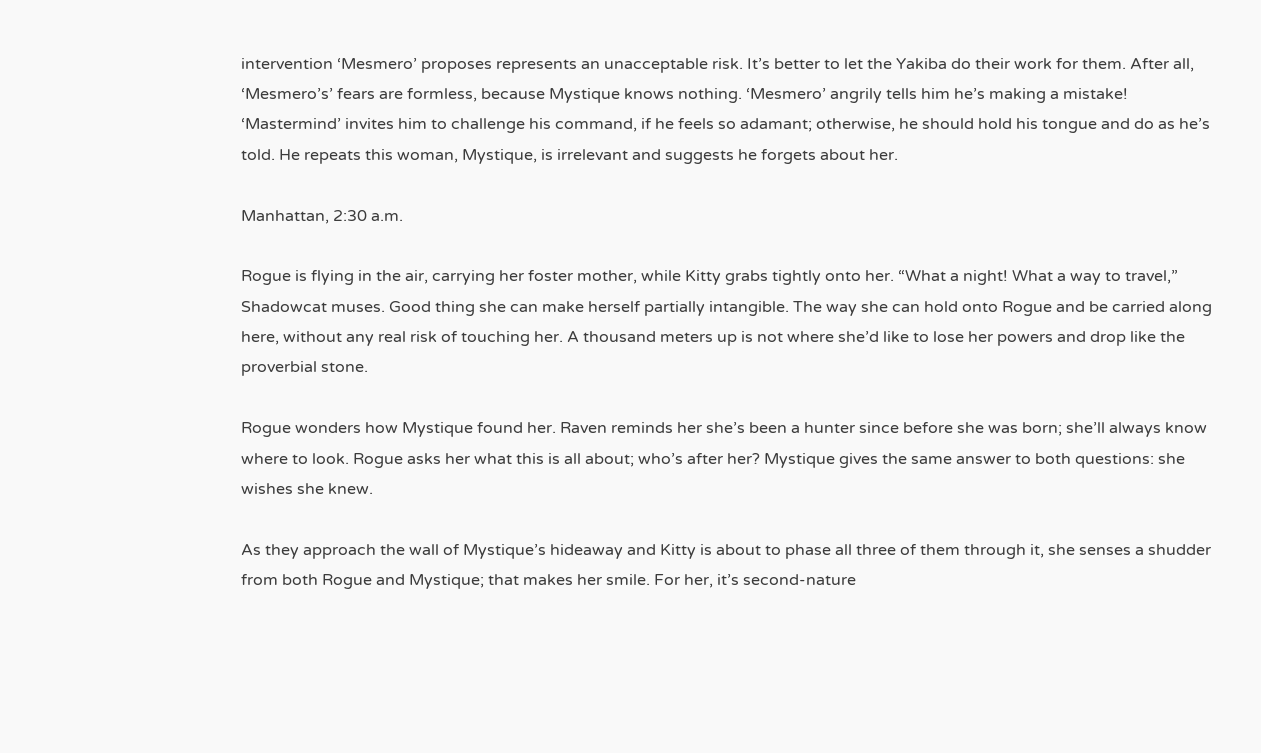intervention ‘Mesmero’ proposes represents an unacceptable risk. It’s better to let the Yakiba do their work for them. After all, ‘Mesmero’s’ fears are formless, because Mystique knows nothing. ‘Mesmero’ angrily tells him he’s making a mistake! ‘Mastermind’ invites him to challenge his command, if he feels so adamant; otherwise, he should hold his tongue and do as he’s told. He repeats this woman, Mystique, is irrelevant and suggests he forgets about her.

Manhattan, 2:30 a.m.

Rogue is flying in the air, carrying her foster mother, while Kitty grabs tightly onto her. “What a night! What a way to travel,” Shadowcat muses. Good thing she can make herself partially intangible. The way she can hold onto Rogue and be carried along here, without any real risk of touching her. A thousand meters up is not where she’d like to lose her powers and drop like the proverbial stone.

Rogue wonders how Mystique found her. Raven reminds her she’s been a hunter since before she was born; she’ll always know where to look. Rogue asks her what this is all about; who’s after her? Mystique gives the same answer to both questions: she wishes she knew.

As they approach the wall of Mystique’s hideaway and Kitty is about to phase all three of them through it, she senses a shudder from both Rogue and Mystique; that makes her smile. For her, it’s second-nature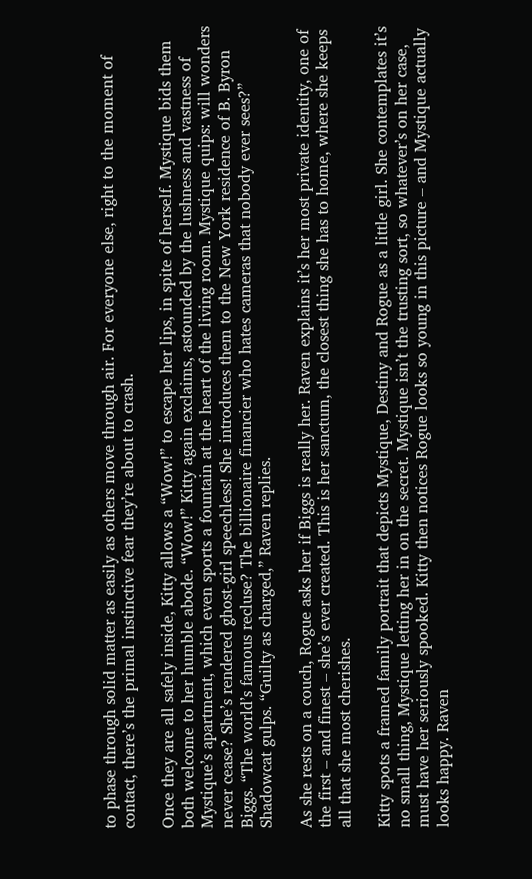to phase through solid matter as easily as others move through air. For everyone else, right to the moment of contact, there’s the primal instinctive fear they’re about to crash.

Once they are all safely inside, Kitty allows a “Wow!” to escape her lips, in spite of herself. Mystique bids them both welcome to her humble abode. “Wow!” Kitty again exclaims, astounded by the lushness and vastness of Mystique’s apartment, which even sports a fountain at the heart of the living room. Mystique quips: will wonders never cease? She’s rendered ghost-girl speechless! She introduces them to the New York residence of B. Byron Biggs. “The world’s famous recluse? The billionaire financier who hates cameras that nobody ever sees?” Shadowcat gulps. “Guilty as charged,” Raven replies.

As she rests on a couch, Rogue asks her if Biggs is really her. Raven explains it’s her most private identity, one of the first – and finest – she’s ever created. This is her sanctum, the closest thing she has to home, where she keeps all that she most cherishes.

Kitty spots a framed family portrait that depicts Mystique, Destiny and Rogue as a little girl. She contemplates it’s no small thing, Mystique letting her in on the secret. Mystique isn’t the trusting sort, so whatever’s on her case, must have her seriously spooked. Kitty then notices Rogue looks so young in this picture – and Mystique actually looks happy. Raven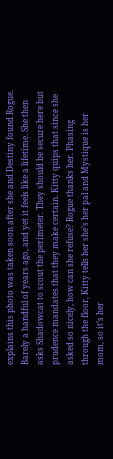explains this photo was taken soon after she and Destiny found Rogue. Barely a handful of years ago, and yet it feels like a lifetime. She then asks Shadowcat to scout the perimeter. They should be secure here but prudence mandates that they make certain. Kitty quips that since she asked so nicely, how can she refuse? Rogue thanks her. Phasing through the floor, Kitty tells her she’s her pal and Mystique is her mom, so it’s her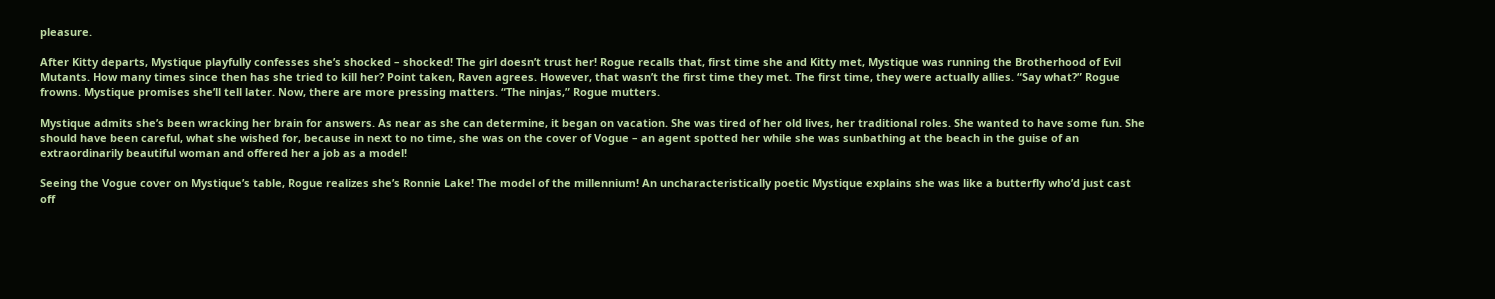pleasure.

After Kitty departs, Mystique playfully confesses she’s shocked – shocked! The girl doesn’t trust her! Rogue recalls that, first time she and Kitty met, Mystique was running the Brotherhood of Evil Mutants. How many times since then has she tried to kill her? Point taken, Raven agrees. However, that wasn’t the first time they met. The first time, they were actually allies. “Say what?” Rogue frowns. Mystique promises she’ll tell later. Now, there are more pressing matters. “The ninjas,” Rogue mutters.

Mystique admits she’s been wracking her brain for answers. As near as she can determine, it began on vacation. She was tired of her old lives, her traditional roles. She wanted to have some fun. She should have been careful, what she wished for, because in next to no time, she was on the cover of Vogue – an agent spotted her while she was sunbathing at the beach in the guise of an extraordinarily beautiful woman and offered her a job as a model!

Seeing the Vogue cover on Mystique’s table, Rogue realizes she’s Ronnie Lake! The model of the millennium! An uncharacteristically poetic Mystique explains she was like a butterfly who’d just cast off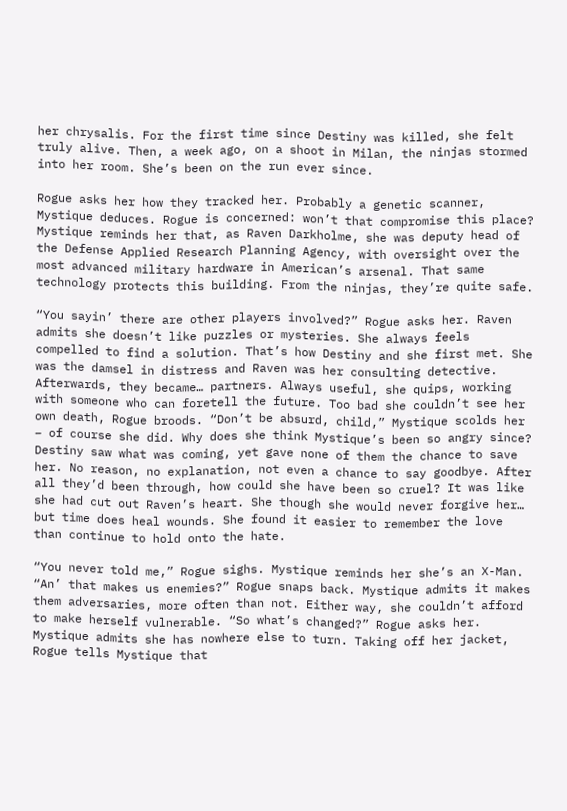her chrysalis. For the first time since Destiny was killed, she felt truly alive. Then, a week ago, on a shoot in Milan, the ninjas stormed into her room. She’s been on the run ever since.

Rogue asks her how they tracked her. Probably a genetic scanner, Mystique deduces. Rogue is concerned: won’t that compromise this place? Mystique reminds her that, as Raven Darkholme, she was deputy head of the Defense Applied Research Planning Agency, with oversight over the most advanced military hardware in American’s arsenal. That same technology protects this building. From the ninjas, they’re quite safe.

“You sayin’ there are other players involved?” Rogue asks her. Raven admits she doesn’t like puzzles or mysteries. She always feels compelled to find a solution. That’s how Destiny and she first met. She was the damsel in distress and Raven was her consulting detective. Afterwards, they became… partners. Always useful, she quips, working with someone who can foretell the future. Too bad she couldn’t see her own death, Rogue broods. “Don’t be absurd, child,” Mystique scolds her – of course she did. Why does she think Mystique’s been so angry since? Destiny saw what was coming, yet gave none of them the chance to save her. No reason, no explanation, not even a chance to say goodbye. After all they’d been through, how could she have been so cruel? It was like she had cut out Raven’s heart. She though she would never forgive her… but time does heal wounds. She found it easier to remember the love than continue to hold onto the hate.

“You never told me,” Rogue sighs. Mystique reminds her she’s an X-Man. “An’ that makes us enemies?” Rogue snaps back. Mystique admits it makes them adversaries, more often than not. Either way, she couldn’t afford to make herself vulnerable. “So what’s changed?” Rogue asks her. Mystique admits she has nowhere else to turn. Taking off her jacket, Rogue tells Mystique that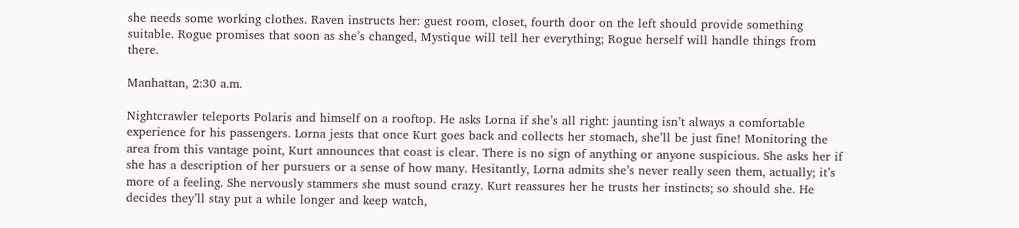she needs some working clothes. Raven instructs her: guest room, closet, fourth door on the left should provide something suitable. Rogue promises that soon as she’s changed, Mystique will tell her everything; Rogue herself will handle things from there.

Manhattan, 2:30 a.m.

Nightcrawler teleports Polaris and himself on a rooftop. He asks Lorna if she’s all right: jaunting isn’t always a comfortable experience for his passengers. Lorna jests that once Kurt goes back and collects her stomach, she’ll be just fine! Monitoring the area from this vantage point, Kurt announces that coast is clear. There is no sign of anything or anyone suspicious. She asks her if she has a description of her pursuers or a sense of how many. Hesitantly, Lorna admits she’s never really seen them, actually; it’s more of a feeling. She nervously stammers she must sound crazy. Kurt reassures her he trusts her instincts; so should she. He decides they’ll stay put a while longer and keep watch,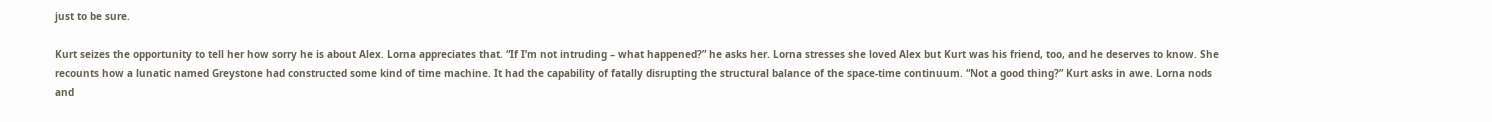just to be sure.

Kurt seizes the opportunity to tell her how sorry he is about Alex. Lorna appreciates that. “If I’m not intruding – what happened?” he asks her. Lorna stresses she loved Alex but Kurt was his friend, too, and he deserves to know. She recounts how a lunatic named Greystone had constructed some kind of time machine. It had the capability of fatally disrupting the structural balance of the space-time continuum. “Not a good thing?” Kurt asks in awe. Lorna nods and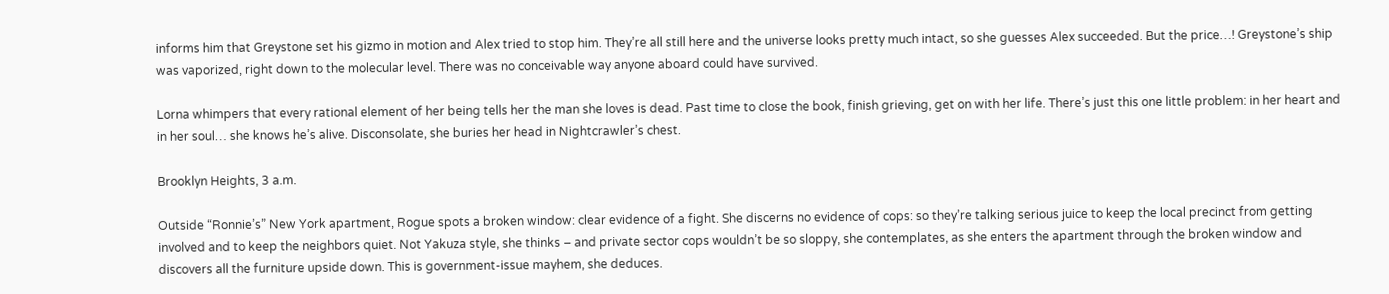informs him that Greystone set his gizmo in motion and Alex tried to stop him. They’re all still here and the universe looks pretty much intact, so she guesses Alex succeeded. But the price…! Greystone’s ship was vaporized, right down to the molecular level. There was no conceivable way anyone aboard could have survived.

Lorna whimpers that every rational element of her being tells her the man she loves is dead. Past time to close the book, finish grieving, get on with her life. There’s just this one little problem: in her heart and in her soul… she knows he’s alive. Disconsolate, she buries her head in Nightcrawler’s chest.

Brooklyn Heights, 3 a.m.

Outside “Ronnie’s” New York apartment, Rogue spots a broken window: clear evidence of a fight. She discerns no evidence of cops: so they’re talking serious juice to keep the local precinct from getting involved and to keep the neighbors quiet. Not Yakuza style, she thinks – and private sector cops wouldn’t be so sloppy, she contemplates, as she enters the apartment through the broken window and discovers all the furniture upside down. This is government-issue mayhem, she deduces.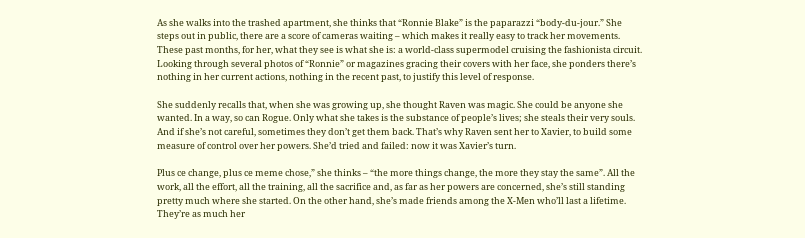As she walks into the trashed apartment, she thinks that “Ronnie Blake” is the paparazzi “body-du-jour.” She steps out in public, there are a score of cameras waiting – which makes it really easy to track her movements. These past months, for her, what they see is what she is: a world-class supermodel cruising the fashionista circuit. Looking through several photos of “Ronnie” or magazines gracing their covers with her face, she ponders there’s nothing in her current actions, nothing in the recent past, to justify this level of response.

She suddenly recalls that, when she was growing up, she thought Raven was magic. She could be anyone she wanted. In a way, so can Rogue. Only what she takes is the substance of people’s lives; she steals their very souls. And if she’s not careful, sometimes they don’t get them back. That’s why Raven sent her to Xavier, to build some measure of control over her powers. She’d tried and failed: now it was Xavier’s turn.

Plus ce change, plus ce meme chose,” she thinks – “the more things change, the more they stay the same”. All the work, all the effort, all the training, all the sacrifice and, as far as her powers are concerned, she’s still standing pretty much where she started. On the other hand, she’s made friends among the X-Men who’ll last a lifetime. They’re as much her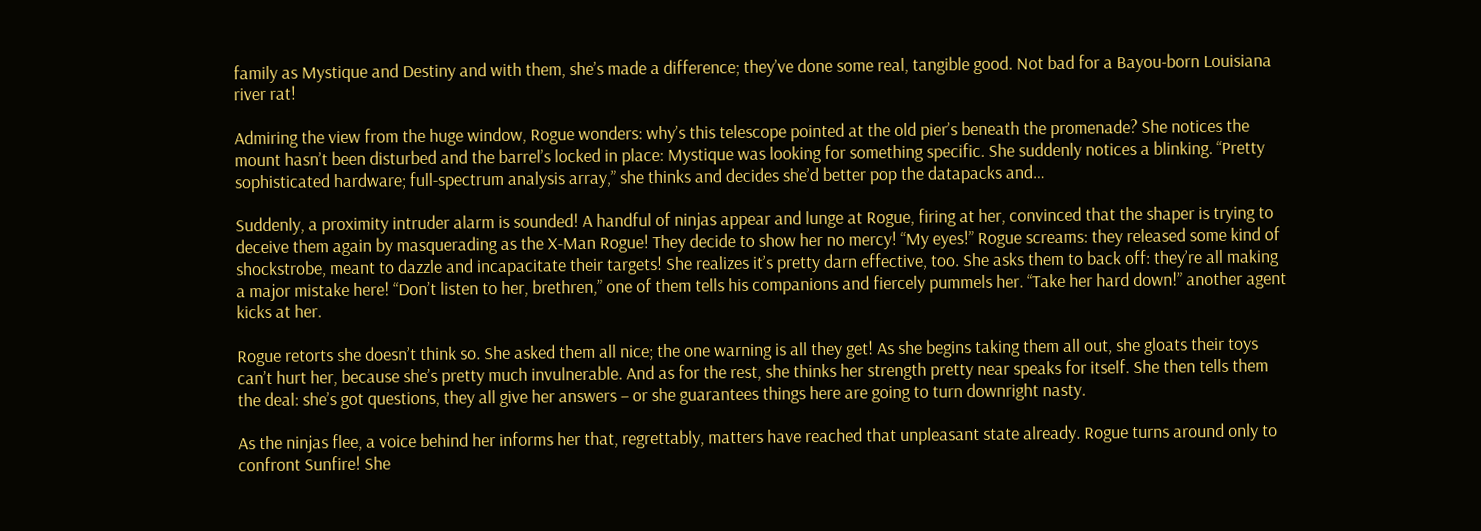family as Mystique and Destiny and with them, she’s made a difference; they’ve done some real, tangible good. Not bad for a Bayou-born Louisiana river rat!

Admiring the view from the huge window, Rogue wonders: why’s this telescope pointed at the old pier’s beneath the promenade? She notices the mount hasn’t been disturbed and the barrel’s locked in place: Mystique was looking for something specific. She suddenly notices a blinking. “Pretty sophisticated hardware; full-spectrum analysis array,” she thinks and decides she’d better pop the datapacks and…

Suddenly, a proximity intruder alarm is sounded! A handful of ninjas appear and lunge at Rogue, firing at her, convinced that the shaper is trying to deceive them again by masquerading as the X-Man Rogue! They decide to show her no mercy! “My eyes!” Rogue screams: they released some kind of shockstrobe, meant to dazzle and incapacitate their targets! She realizes it’s pretty darn effective, too. She asks them to back off: they’re all making a major mistake here! “Don’t listen to her, brethren,” one of them tells his companions and fiercely pummels her. “Take her hard down!” another agent kicks at her.

Rogue retorts she doesn’t think so. She asked them all nice; the one warning is all they get! As she begins taking them all out, she gloats their toys can’t hurt her, because she’s pretty much invulnerable. And as for the rest, she thinks her strength pretty near speaks for itself. She then tells them the deal: she’s got questions, they all give her answers – or she guarantees things here are going to turn downright nasty.

As the ninjas flee, a voice behind her informs her that, regrettably, matters have reached that unpleasant state already. Rogue turns around only to confront Sunfire! She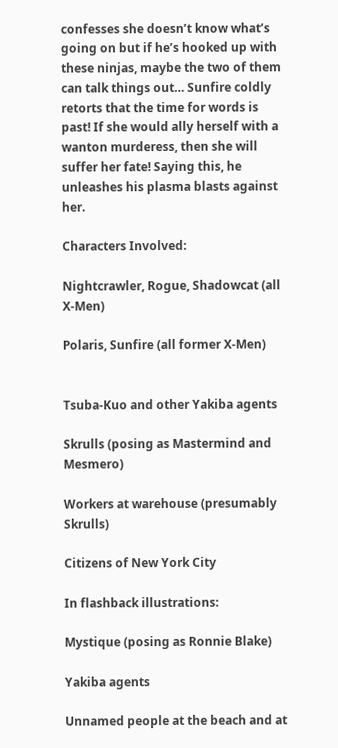confesses she doesn’t know what’s going on but if he’s hooked up with these ninjas, maybe the two of them can talk things out… Sunfire coldly retorts that the time for words is past! If she would ally herself with a wanton murderess, then she will suffer her fate! Saying this, he unleashes his plasma blasts against her.

Characters Involved:

Nightcrawler, Rogue, Shadowcat (all X-Men)

Polaris, Sunfire (all former X-Men)


Tsuba-Kuo and other Yakiba agents

Skrulls (posing as Mastermind and Mesmero)

Workers at warehouse (presumably Skrulls)

Citizens of New York City

In flashback illustrations:

Mystique (posing as Ronnie Blake)

Yakiba agents

Unnamed people at the beach and at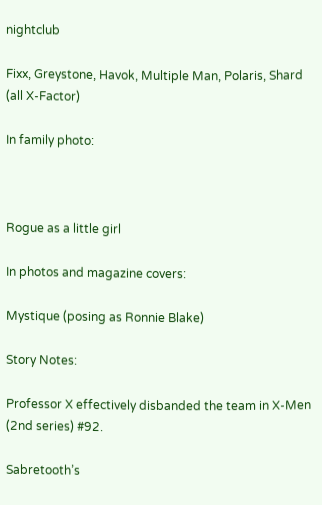nightclub

Fixx, Greystone, Havok, Multiple Man, Polaris, Shard (all X-Factor)

In family photo:



Rogue as a little girl

In photos and magazine covers:

Mystique (posing as Ronnie Blake)

Story Notes:

Professor X effectively disbanded the team in X-Men (2nd series) #92.

Sabretooth’s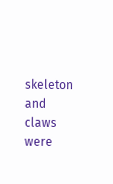skeleton and claws were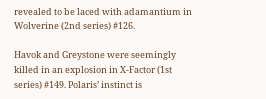revealed to be laced with adamantium in Wolverine (2nd series) #126.

Havok and Greystone were seemingly killed in an explosion in X-Factor (1st series) #149. Polaris’ instinct is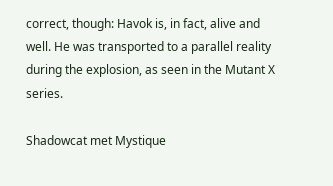correct, though: Havok is, in fact, alive and well. He was transported to a parallel reality during the explosion, as seen in the Mutant X series.

Shadowcat met Mystique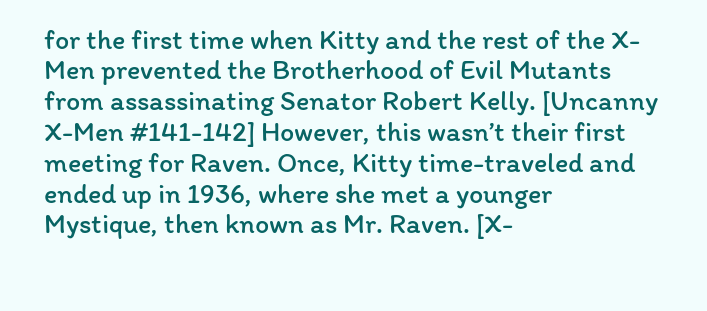for the first time when Kitty and the rest of the X-Men prevented the Brotherhood of Evil Mutants from assassinating Senator Robert Kelly. [Uncanny X-Men #141-142] However, this wasn’t their first meeting for Raven. Once, Kitty time-traveled and ended up in 1936, where she met a younger Mystique, then known as Mr. Raven. [X-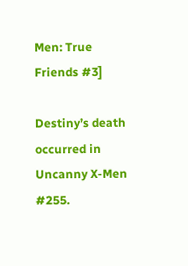Men: True Friends #3]

Destiny’s death occurred in Uncanny X-Men #255.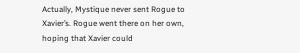Actually, Mystique never sent Rogue to Xavier’s. Rogue went there on her own, hoping that Xavier could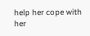help her cope with her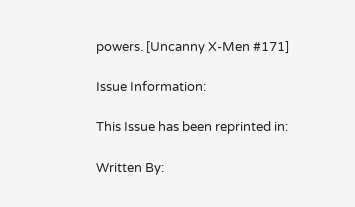powers. [Uncanny X-Men #171]

Issue Information:

This Issue has been reprinted in:

Written By: